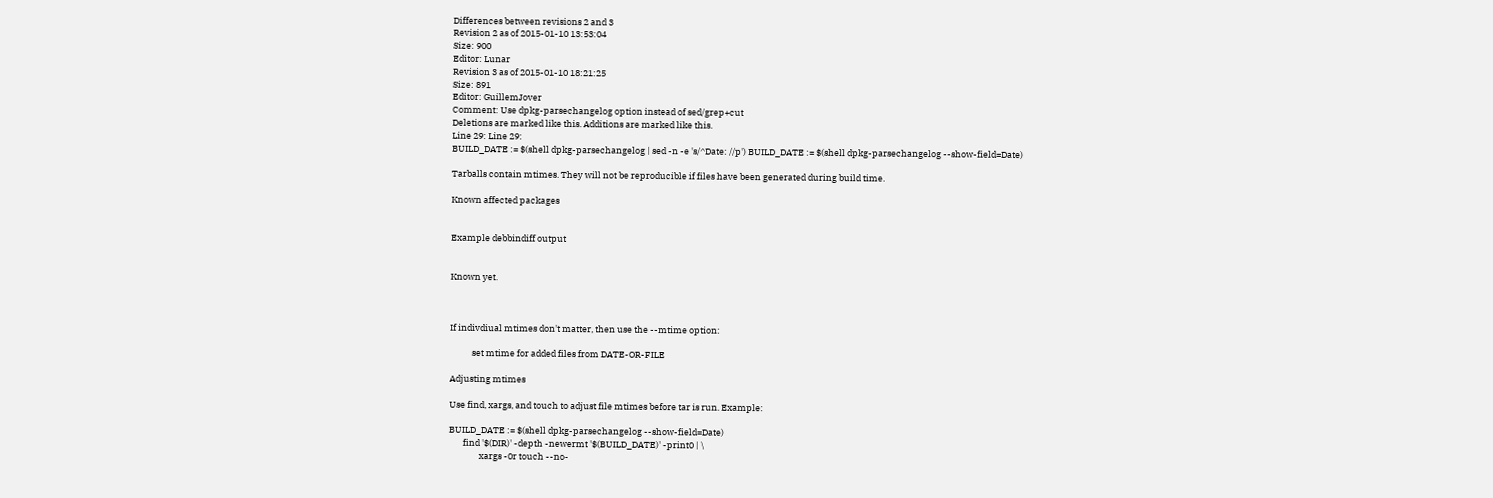Differences between revisions 2 and 3
Revision 2 as of 2015-01-10 13:53:04
Size: 900
Editor: Lunar
Revision 3 as of 2015-01-10 18:21:25
Size: 891
Editor: GuillemJover
Comment: Use dpkg-parsechangelog option instead of sed/grep+cut
Deletions are marked like this. Additions are marked like this.
Line 29: Line 29:
BUILD_DATE := $(shell dpkg-parsechangelog | sed -n -e 's/^Date: //p') BUILD_DATE := $(shell dpkg-parsechangelog --show-field=Date)

Tarballs contain mtimes. They will not be reproducible if files have been generated during build time.

Known affected packages


Example debbindiff output


Known yet.



If indivdiual mtimes don't matter, then use the --mtime option:

           set mtime for added files from DATE-OR-FILE

Adjusting mtimes

Use find, xargs, and touch to adjust file mtimes before tar is run. Example:

BUILD_DATE := $(shell dpkg-parsechangelog --show-field=Date)
       find '$(DIR)' -depth -newermt '$(BUILD_DATE)' -print0 | \
               xargs -0r touch --no-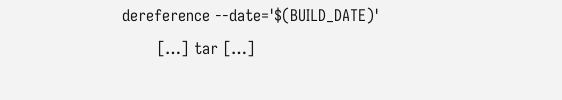dereference --date='$(BUILD_DATE)'
       […] tar […]